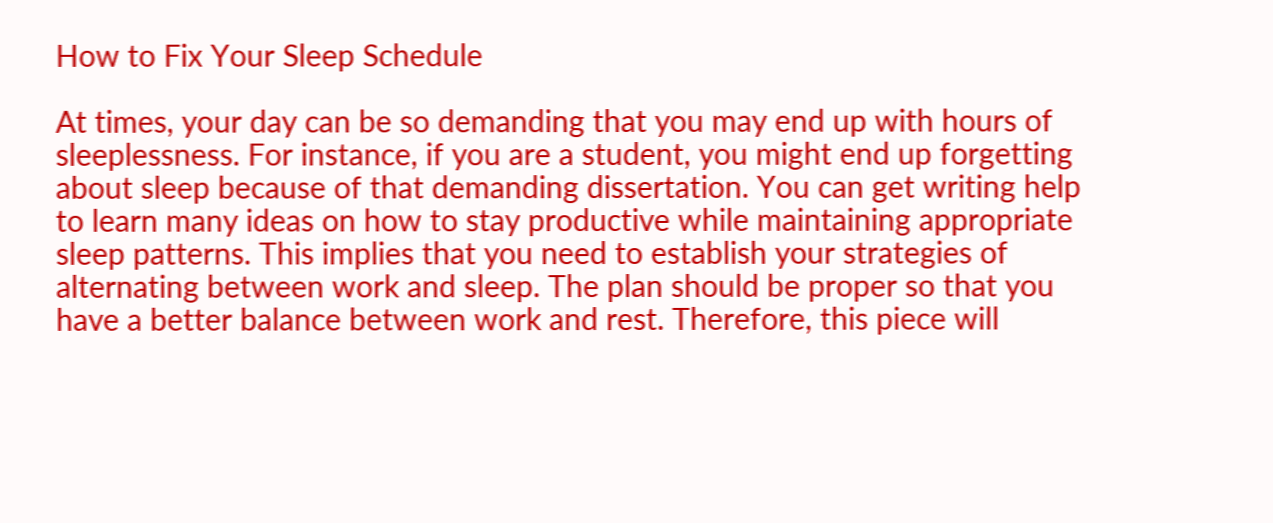How to Fix Your Sleep Schedule

At times, your day can be so demanding that you may end up with hours of sleeplessness. For instance, if you are a student, you might end up forgetting about sleep because of that demanding dissertation. You can get writing help to learn many ideas on how to stay productive while maintaining appropriate sleep patterns. This implies that you need to establish your strategies of alternating between work and sleep. The plan should be proper so that you have a better balance between work and rest. Therefore, this piece will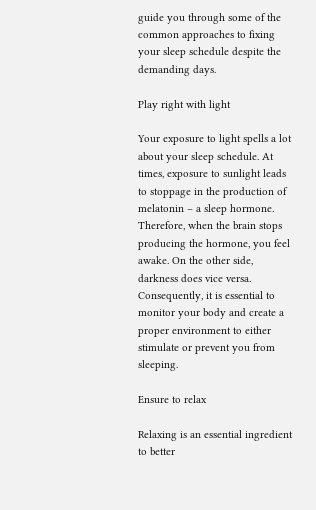guide you through some of the common approaches to fixing your sleep schedule despite the demanding days.

Play right with light

Your exposure to light spells a lot about your sleep schedule. At times, exposure to sunlight leads to stoppage in the production of melatonin – a sleep hormone. Therefore, when the brain stops producing the hormone, you feel awake. On the other side, darkness does vice versa. Consequently, it is essential to monitor your body and create a proper environment to either stimulate or prevent you from sleeping.

Ensure to relax

Relaxing is an essential ingredient to better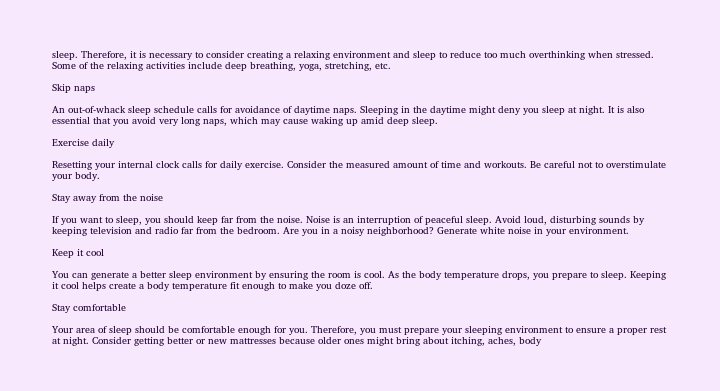sleep. Therefore, it is necessary to consider creating a relaxing environment and sleep to reduce too much overthinking when stressed. Some of the relaxing activities include deep breathing, yoga, stretching, etc.

Skip naps

An out-of-whack sleep schedule calls for avoidance of daytime naps. Sleeping in the daytime might deny you sleep at night. It is also essential that you avoid very long naps, which may cause waking up amid deep sleep.

Exercise daily

Resetting your internal clock calls for daily exercise. Consider the measured amount of time and workouts. Be careful not to overstimulate your body.

Stay away from the noise

If you want to sleep, you should keep far from the noise. Noise is an interruption of peaceful sleep. Avoid loud, disturbing sounds by keeping television and radio far from the bedroom. Are you in a noisy neighborhood? Generate white noise in your environment.

Keep it cool

You can generate a better sleep environment by ensuring the room is cool. As the body temperature drops, you prepare to sleep. Keeping it cool helps create a body temperature fit enough to make you doze off.

Stay comfortable

Your area of sleep should be comfortable enough for you. Therefore, you must prepare your sleeping environment to ensure a proper rest at night. Consider getting better or new mattresses because older ones might bring about itching, aches, body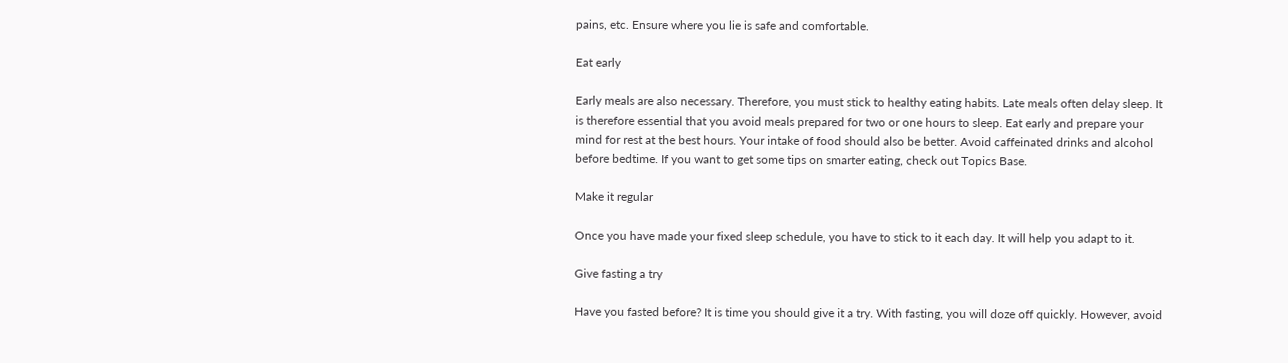pains, etc. Ensure where you lie is safe and comfortable.

Eat early

Early meals are also necessary. Therefore, you must stick to healthy eating habits. Late meals often delay sleep. It is therefore essential that you avoid meals prepared for two or one hours to sleep. Eat early and prepare your mind for rest at the best hours. Your intake of food should also be better. Avoid caffeinated drinks and alcohol before bedtime. If you want to get some tips on smarter eating, check out Topics Base.

Make it regular

Once you have made your fixed sleep schedule, you have to stick to it each day. It will help you adapt to it.

Give fasting a try

Have you fasted before? It is time you should give it a try. With fasting, you will doze off quickly. However, avoid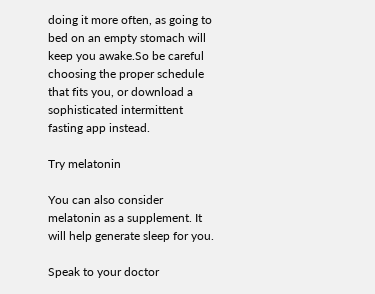doing it more often, as going to bed on an empty stomach will keep you awake.So be careful choosing the proper schedule that fits you, or download a sophisticated intermittent fasting app instead.

Try melatonin

You can also consider melatonin as a supplement. It will help generate sleep for you.

Speak to your doctor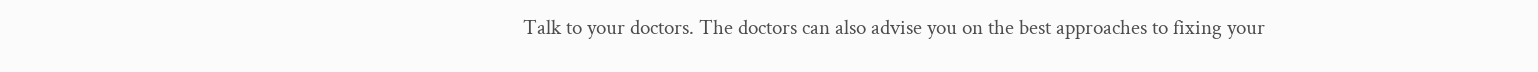Talk to your doctors. The doctors can also advise you on the best approaches to fixing your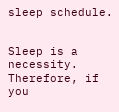sleep schedule.


Sleep is a necessity. Therefore, if you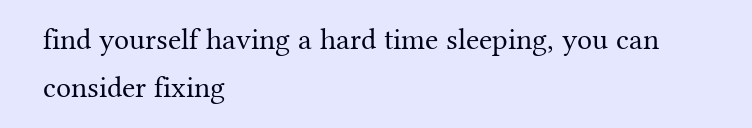find yourself having a hard time sleeping, you can consider fixing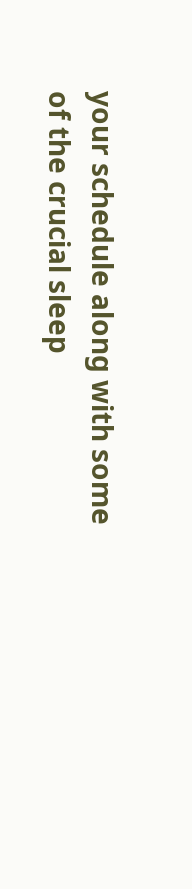your schedule along with some of the crucial sleep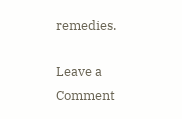remedies.

Leave a Comment